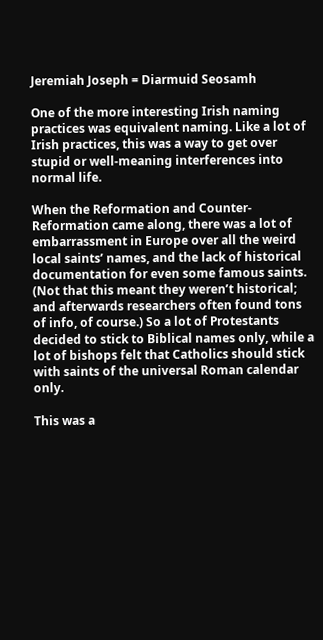Jeremiah Joseph = Diarmuid Seosamh

One of the more interesting Irish naming practices was equivalent naming. Like a lot of Irish practices, this was a way to get over stupid or well-meaning interferences into normal life.

When the Reformation and Counter-Reformation came along, there was a lot of embarrassment in Europe over all the weird local saints’ names, and the lack of historical documentation for even some famous saints. (Not that this meant they weren’t historical; and afterwards researchers often found tons of info, of course.) So a lot of Protestants decided to stick to Biblical names only, while a lot of bishops felt that Catholics should stick with saints of the universal Roman calendar only.

This was a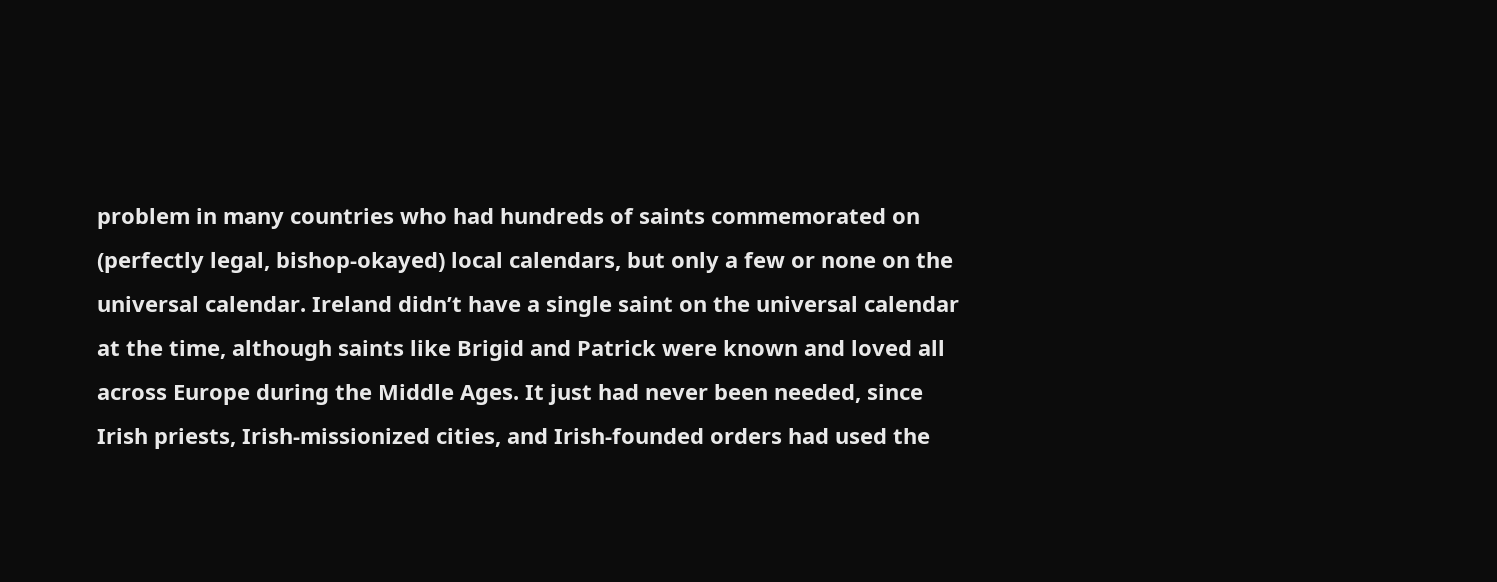problem in many countries who had hundreds of saints commemorated on (perfectly legal, bishop-okayed) local calendars, but only a few or none on the universal calendar. Ireland didn’t have a single saint on the universal calendar at the time, although saints like Brigid and Patrick were known and loved all across Europe during the Middle Ages. It just had never been needed, since Irish priests, Irish-missionized cities, and Irish-founded orders had used the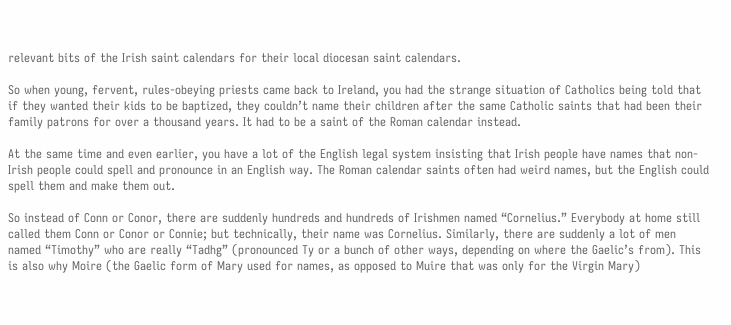relevant bits of the Irish saint calendars for their local diocesan saint calendars.

So when young, fervent, rules-obeying priests came back to Ireland, you had the strange situation of Catholics being told that if they wanted their kids to be baptized, they couldn’t name their children after the same Catholic saints that had been their family patrons for over a thousand years. It had to be a saint of the Roman calendar instead.

At the same time and even earlier, you have a lot of the English legal system insisting that Irish people have names that non-Irish people could spell and pronounce in an English way. The Roman calendar saints often had weird names, but the English could spell them and make them out.

So instead of Conn or Conor, there are suddenly hundreds and hundreds of Irishmen named “Cornelius.” Everybody at home still called them Conn or Conor or Connie; but technically, their name was Cornelius. Similarly, there are suddenly a lot of men named “Timothy” who are really “Tadhg” (pronounced Ty or a bunch of other ways, depending on where the Gaelic’s from). This is also why Moire (the Gaelic form of Mary used for names, as opposed to Muire that was only for the Virgin Mary)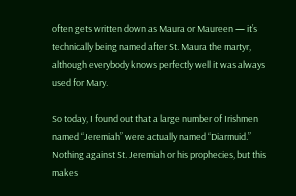often gets written down as Maura or Maureen — it’s technically being named after St. Maura the martyr, although everybody knows perfectly well it was always used for Mary.

So today, I found out that a large number of Irishmen named “Jeremiah” were actually named “Diarmuid.” Nothing against St. Jeremiah or his prophecies, but this makes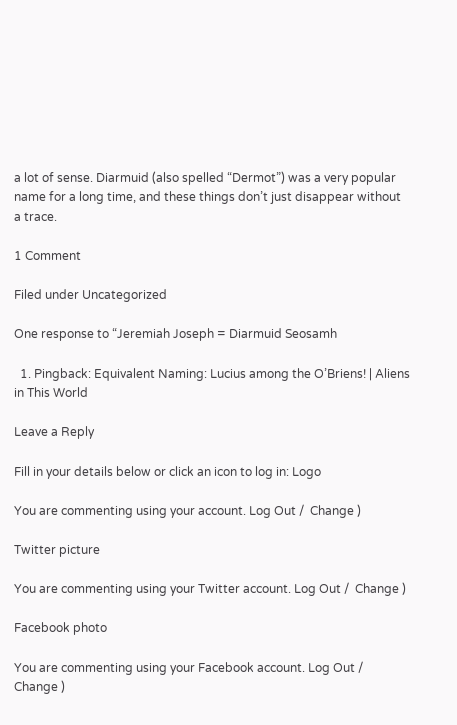a lot of sense. Diarmuid (also spelled “Dermot”) was a very popular name for a long time, and these things don’t just disappear without a trace.

1 Comment

Filed under Uncategorized

One response to “Jeremiah Joseph = Diarmuid Seosamh

  1. Pingback: Equivalent Naming: Lucius among the O’Briens! | Aliens in This World

Leave a Reply

Fill in your details below or click an icon to log in: Logo

You are commenting using your account. Log Out /  Change )

Twitter picture

You are commenting using your Twitter account. Log Out /  Change )

Facebook photo

You are commenting using your Facebook account. Log Out /  Change )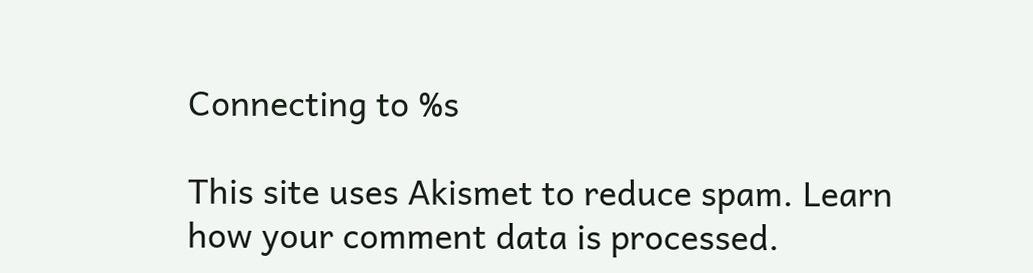Connecting to %s

This site uses Akismet to reduce spam. Learn how your comment data is processed.